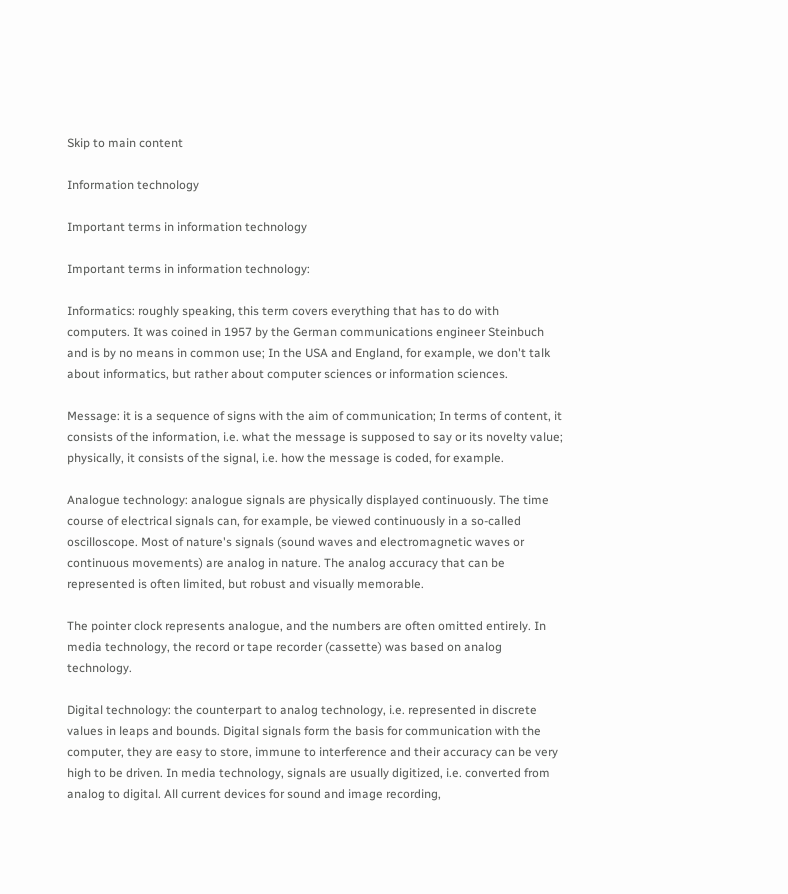Skip to main content

Information technology

Important terms in information technology

Important terms in information technology:

Informatics: roughly speaking, this term covers everything that has to do with computers. It was coined in 1957 by the German communications engineer Steinbuch and is by no means in common use; In the USA and England, for example, we don't talk about informatics, but rather about computer sciences or information sciences.

Message: it is a sequence of signs with the aim of communication; In terms of content, it consists of the information, i.e. what the message is supposed to say or its novelty value; physically, it consists of the signal, i.e. how the message is coded, for example.

Analogue technology: analogue signals are physically displayed continuously. The time course of electrical signals can, for example, be viewed continuously in a so-called oscilloscope. Most of nature's signals (sound waves and electromagnetic waves or continuous movements) are analog in nature. The analog accuracy that can be represented is often limited, but robust and visually memorable.

The pointer clock represents analogue, and the numbers are often omitted entirely. In media technology, the record or tape recorder (cassette) was based on analog technology.

Digital technology: the counterpart to analog technology, i.e. represented in discrete values in leaps and bounds. Digital signals form the basis for communication with the computer, they are easy to store, immune to interference and their accuracy can be very high to be driven. In media technology, signals are usually digitized, i.e. converted from analog to digital. All current devices for sound and image recording,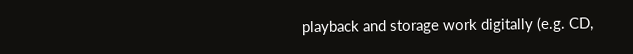playback and storage work digitally (e.g. CD,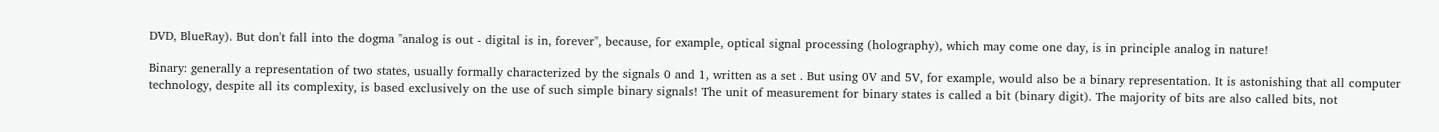DVD, BlueRay). But don't fall into the dogma "analog is out - digital is in, forever", because, for example, optical signal processing (holography), which may come one day, is in principle analog in nature!

Binary: generally a representation of two states, usually formally characterized by the signals 0 and 1, written as a set . But using 0V and 5V, for example, would also be a binary representation. It is astonishing that all computer technology, despite all its complexity, is based exclusively on the use of such simple binary signals! The unit of measurement for binary states is called a bit (binary digit). The majority of bits are also called bits, not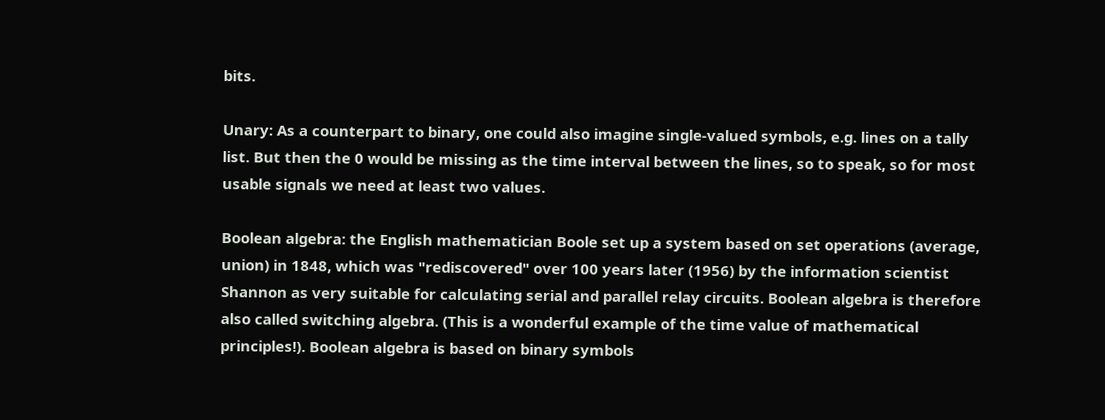bits.

Unary: As a counterpart to binary, one could also imagine single-valued symbols, e.g. lines on a tally list. But then the 0 would be missing as the time interval between the lines, so to speak, so for most usable signals we need at least two values.

Boolean algebra: the English mathematician Boole set up a system based on set operations (average, union) in 1848, which was "rediscovered" over 100 years later (1956) by the information scientist Shannon as very suitable for calculating serial and parallel relay circuits. Boolean algebra is therefore also called switching algebra. (This is a wonderful example of the time value of mathematical principles!). Boolean algebra is based on binary symbols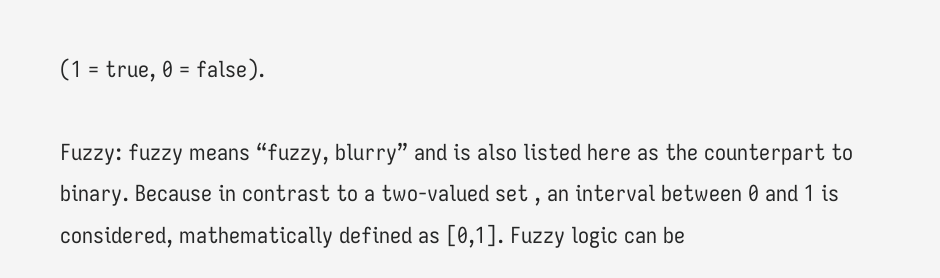(1 = true, 0 = false).

Fuzzy: fuzzy means “fuzzy, blurry” and is also listed here as the counterpart to binary. Because in contrast to a two-valued set , an interval between 0 and 1 is considered, mathematically defined as [0,1]. Fuzzy logic can be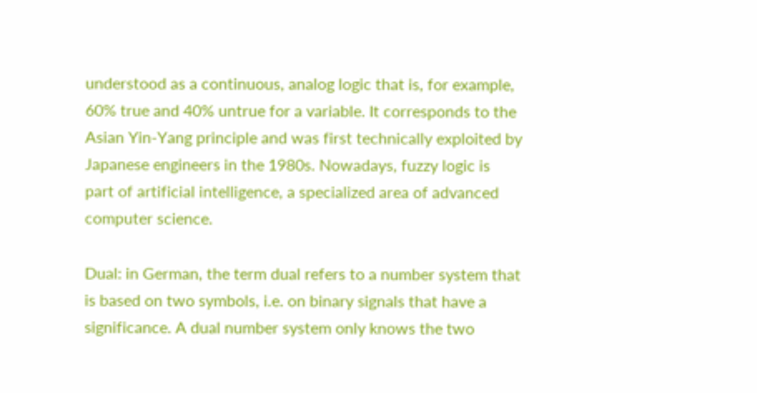understood as a continuous, analog logic that is, for example, 60% true and 40% untrue for a variable. It corresponds to the Asian Yin-Yang principle and was first technically exploited by Japanese engineers in the 1980s. Nowadays, fuzzy logic is part of artificial intelligence, a specialized area of advanced computer science.

Dual: in German, the term dual refers to a number system that is based on two symbols, i.e. on binary signals that have a significance. A dual number system only knows the two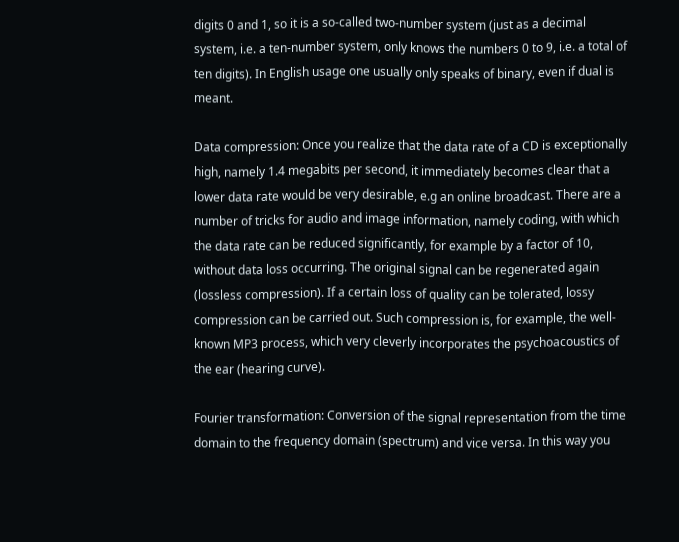digits 0 and 1, so it is a so-called two-number system (just as a decimal system, i.e. a ten-number system, only knows the numbers 0 to 9, i.e. a total of ten digits). In English usage one usually only speaks of binary, even if dual is meant.

Data compression: Once you realize that the data rate of a CD is exceptionally high, namely 1.4 megabits per second, it immediately becomes clear that a lower data rate would be very desirable, e.g an online broadcast. There are a number of tricks for audio and image information, namely coding, with which the data rate can be reduced significantly, for example by a factor of 10, without data loss occurring. The original signal can be regenerated again (lossless compression). If a certain loss of quality can be tolerated, lossy compression can be carried out. Such compression is, for example, the well-known MP3 process, which very cleverly incorporates the psychoacoustics of the ear (hearing curve).

Fourier transformation: Conversion of the signal representation from the time domain to the frequency domain (spectrum) and vice versa. In this way you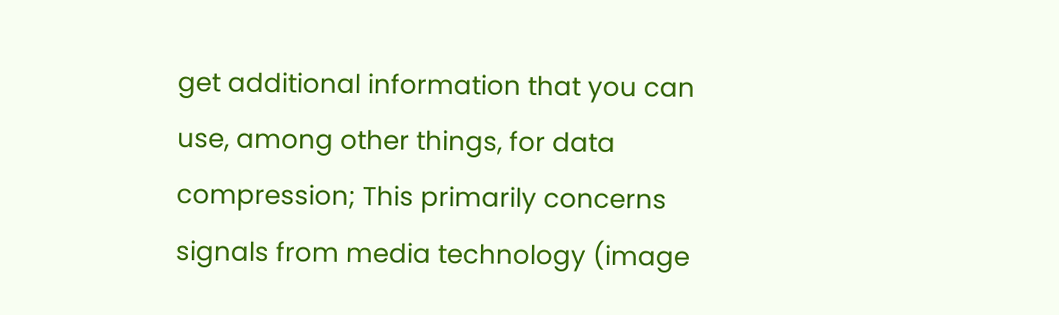get additional information that you can use, among other things, for data compression; This primarily concerns signals from media technology (image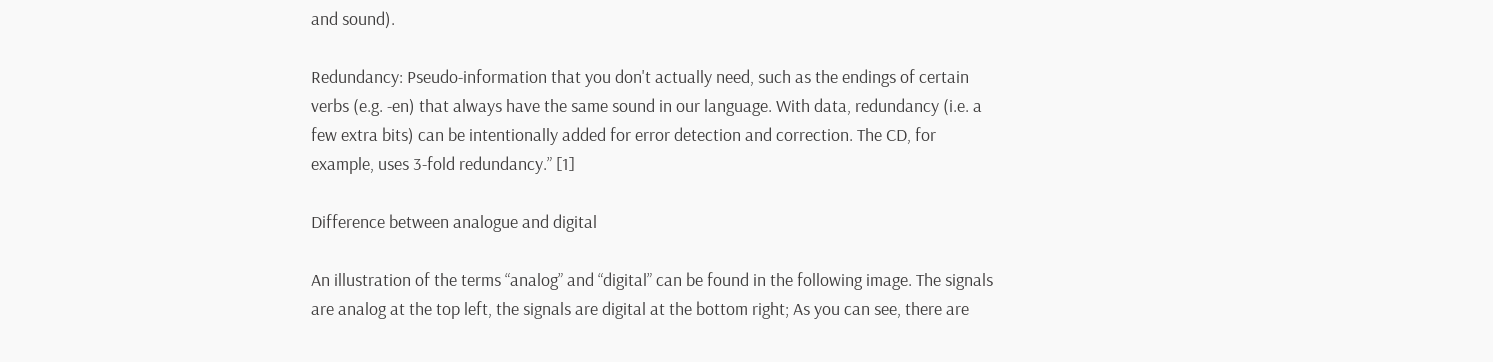and sound).

Redundancy: Pseudo-information that you don't actually need, such as the endings of certain verbs (e.g. -en) that always have the same sound in our language. With data, redundancy (i.e. a few extra bits) can be intentionally added for error detection and correction. The CD, for example, uses 3-fold redundancy.” [1]

Difference between analogue and digital

An illustration of the terms “analog” and “digital” can be found in the following image. The signals are analog at the top left, the signals are digital at the bottom right; As you can see, there are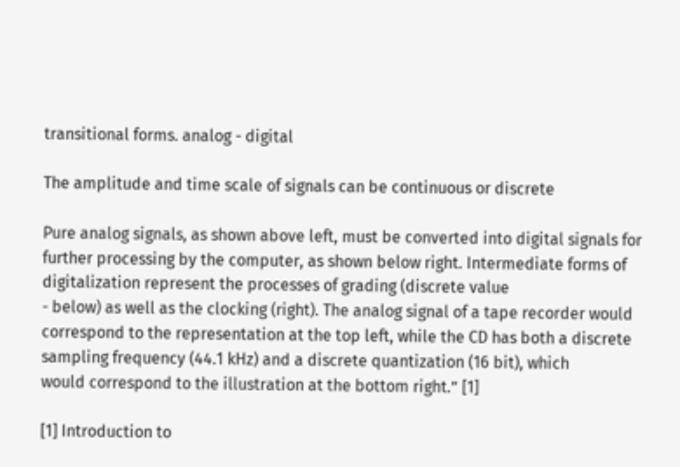transitional forms. analog - digital

The amplitude and time scale of signals can be continuous or discrete

Pure analog signals, as shown above left, must be converted into digital signals for further processing by the computer, as shown below right. Intermediate forms of digitalization represent the processes of grading (discrete value
- below) as well as the clocking (right). The analog signal of a tape recorder would correspond to the representation at the top left, while the CD has both a discrete sampling frequency (44.1 kHz) and a discrete quantization (16 bit), which
would correspond to the illustration at the bottom right.” [1]

[1] Introduction to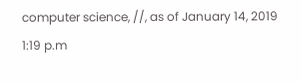computer science, //, as of January 14, 2019 1:19 p.m